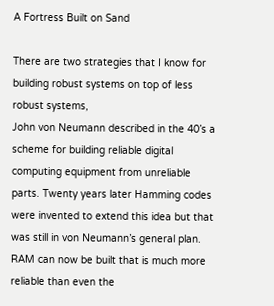A Fortress Built on Sand

There are two strategies that I know for building robust systems on top of less robust systems,
John von Neumann described in the 40’s a scheme for building reliable digital computing equipment from unreliable parts. Twenty years later Hamming codes were invented to extend this idea but that was still in von Neumann’s general plan. RAM can now be built that is much more reliable than even the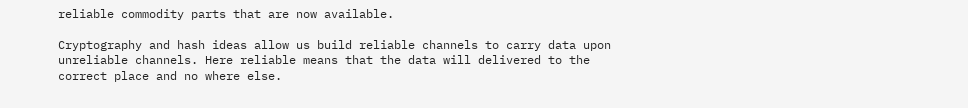reliable commodity parts that are now available.

Cryptography and hash ideas allow us build reliable channels to carry data upon unreliable channels. Here reliable means that the data will delivered to the correct place and no where else.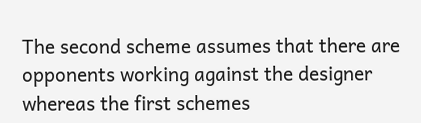The second scheme assumes that there are opponents working against the designer whereas the first schemes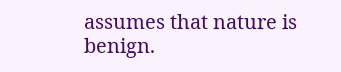assumes that nature is benign.